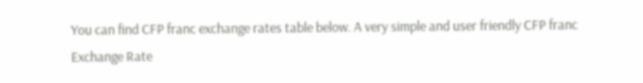You can find CFP franc exchange rates table below. A very simple and user friendly CFP franc Exchange Rate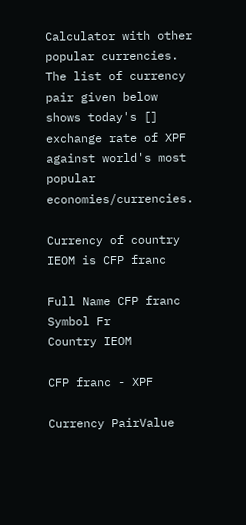Calculator with other popular currencies. The list of currency pair given below shows today's [] exchange rate of XPF against world's most popular economies/currencies.

Currency of country IEOM is CFP franc

Full Name CFP franc
Symbol Fr
Country IEOM

CFP franc - XPF

Currency PairValue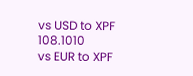vs USD to XPF 108.1010
vs EUR to XPF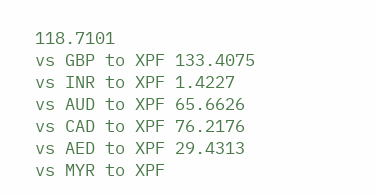118.7101
vs GBP to XPF 133.4075
vs INR to XPF 1.4227
vs AUD to XPF 65.6626
vs CAD to XPF 76.2176
vs AED to XPF 29.4313
vs MYR to XPF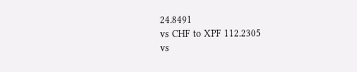24.8491
vs CHF to XPF 112.2305
vs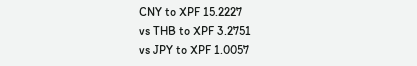CNY to XPF 15.2227
vs THB to XPF 3.2751
vs JPY to XPF 1.0057